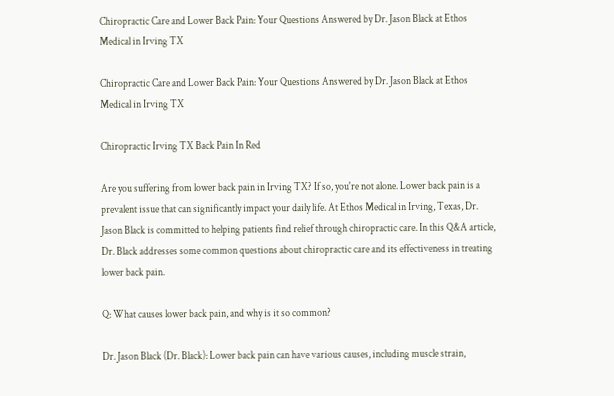Chiropractic Care and Lower Back Pain: Your Questions Answered by Dr. Jason Black at Ethos Medical in Irving TX

Chiropractic Care and Lower Back Pain: Your Questions Answered by Dr. Jason Black at Ethos Medical in Irving TX

Chiropractic Irving TX Back Pain In Red

Are you suffering from lower back pain in Irving TX? If so, you're not alone. Lower back pain is a prevalent issue that can significantly impact your daily life. At Ethos Medical in Irving, Texas, Dr. Jason Black is committed to helping patients find relief through chiropractic care. In this Q&A article, Dr. Black addresses some common questions about chiropractic care and its effectiveness in treating lower back pain.

Q: What causes lower back pain, and why is it so common?

Dr. Jason Black (Dr. Black): Lower back pain can have various causes, including muscle strain,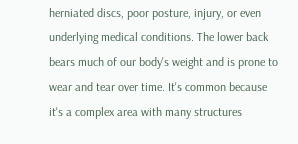herniated discs, poor posture, injury, or even underlying medical conditions. The lower back bears much of our body's weight and is prone to wear and tear over time. It's common because it's a complex area with many structures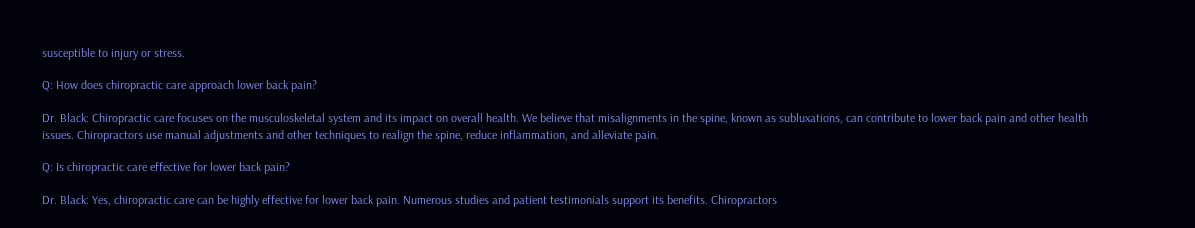susceptible to injury or stress.

Q: How does chiropractic care approach lower back pain?

Dr. Black: Chiropractic care focuses on the musculoskeletal system and its impact on overall health. We believe that misalignments in the spine, known as subluxations, can contribute to lower back pain and other health issues. Chiropractors use manual adjustments and other techniques to realign the spine, reduce inflammation, and alleviate pain.

Q: Is chiropractic care effective for lower back pain?

Dr. Black: Yes, chiropractic care can be highly effective for lower back pain. Numerous studies and patient testimonials support its benefits. Chiropractors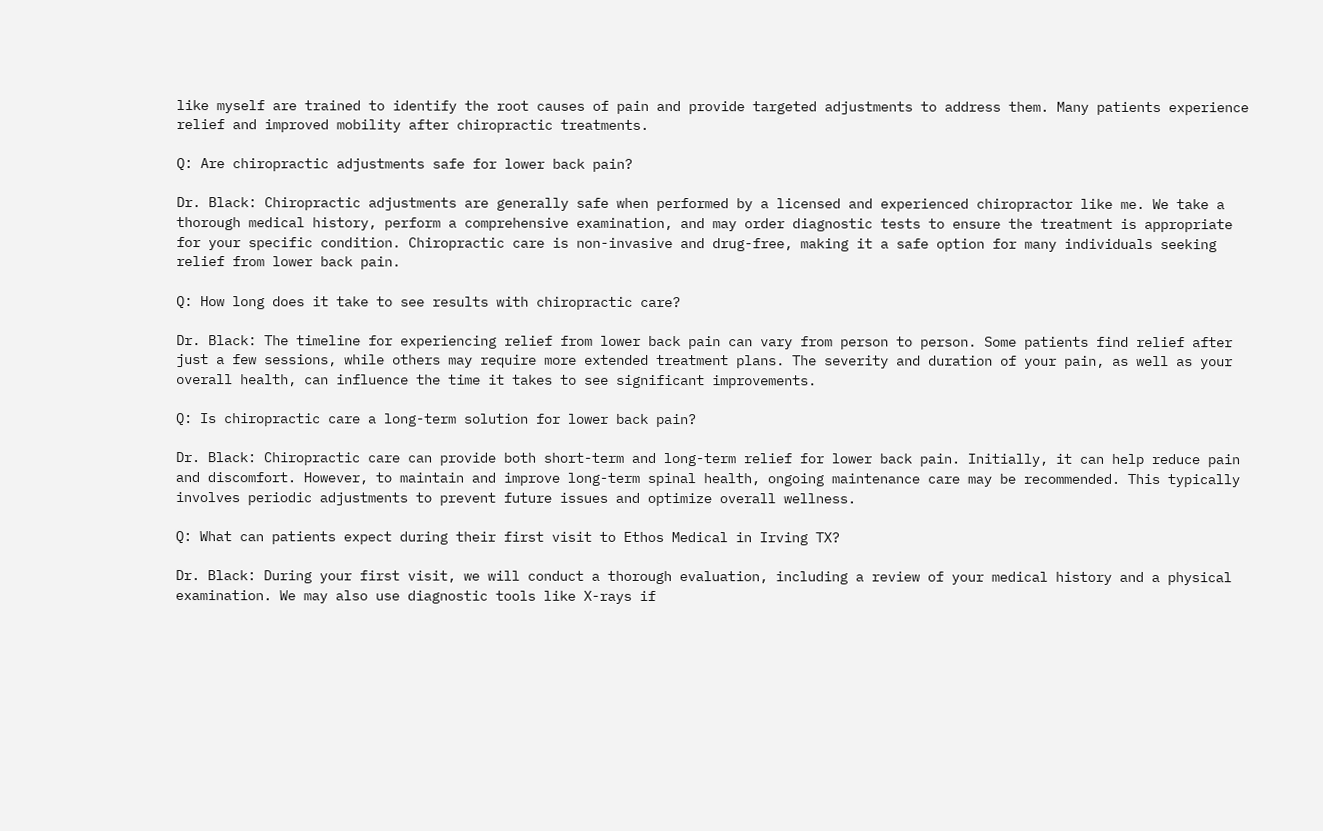like myself are trained to identify the root causes of pain and provide targeted adjustments to address them. Many patients experience relief and improved mobility after chiropractic treatments.

Q: Are chiropractic adjustments safe for lower back pain?

Dr. Black: Chiropractic adjustments are generally safe when performed by a licensed and experienced chiropractor like me. We take a thorough medical history, perform a comprehensive examination, and may order diagnostic tests to ensure the treatment is appropriate for your specific condition. Chiropractic care is non-invasive and drug-free, making it a safe option for many individuals seeking relief from lower back pain.

Q: How long does it take to see results with chiropractic care?

Dr. Black: The timeline for experiencing relief from lower back pain can vary from person to person. Some patients find relief after just a few sessions, while others may require more extended treatment plans. The severity and duration of your pain, as well as your overall health, can influence the time it takes to see significant improvements.

Q: Is chiropractic care a long-term solution for lower back pain?

Dr. Black: Chiropractic care can provide both short-term and long-term relief for lower back pain. Initially, it can help reduce pain and discomfort. However, to maintain and improve long-term spinal health, ongoing maintenance care may be recommended. This typically involves periodic adjustments to prevent future issues and optimize overall wellness.

Q: What can patients expect during their first visit to Ethos Medical in Irving TX?

Dr. Black: During your first visit, we will conduct a thorough evaluation, including a review of your medical history and a physical examination. We may also use diagnostic tools like X-rays if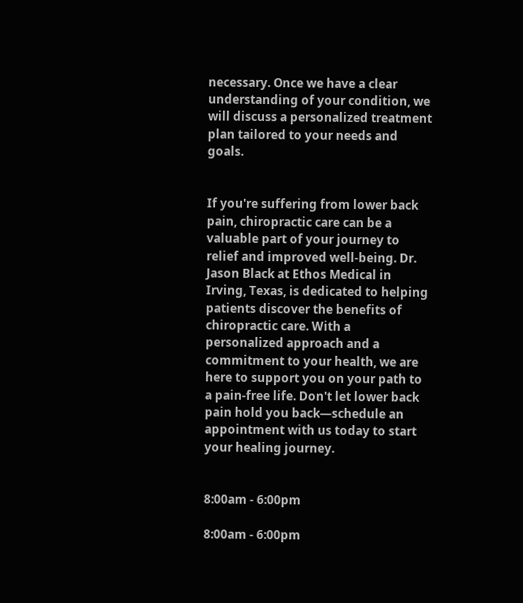necessary. Once we have a clear understanding of your condition, we will discuss a personalized treatment plan tailored to your needs and goals.


If you're suffering from lower back pain, chiropractic care can be a valuable part of your journey to relief and improved well-being. Dr. Jason Black at Ethos Medical in Irving, Texas, is dedicated to helping patients discover the benefits of chiropractic care. With a personalized approach and a commitment to your health, we are here to support you on your path to a pain-free life. Don't let lower back pain hold you back—schedule an appointment with us today to start your healing journey.


8:00am - 6:00pm

8:00am - 6:00pm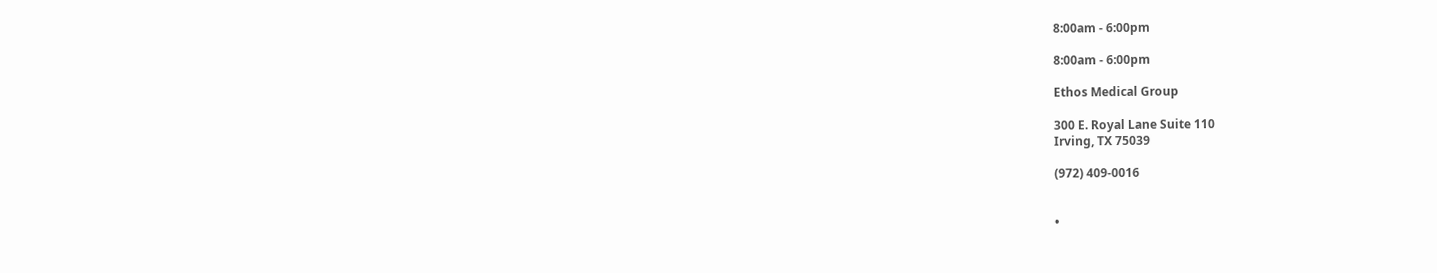8:00am - 6:00pm

8:00am - 6:00pm

Ethos Medical Group

300 E. Royal Lane Suite 110
Irving, TX 75039

(972) 409-0016


•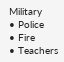Military
• Police
• Fire
• Teachers